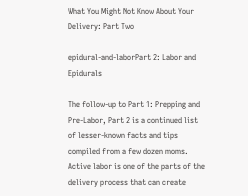What You Might Not Know About Your Delivery: Part Two

epidural-and-laborPart 2: Labor and Epidurals

The follow-up to Part 1: Prepping and Pre-Labor, Part 2 is a continued list of lesser-known facts and tips compiled from a few dozen moms. Active labor is one of the parts of the delivery process that can create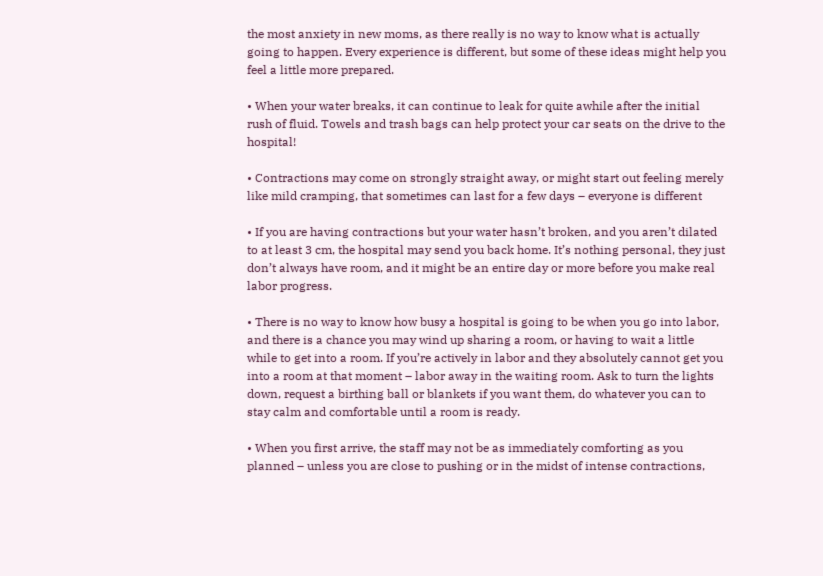the most anxiety in new moms, as there really is no way to know what is actually going to happen. Every experience is different, but some of these ideas might help you feel a little more prepared.

• When your water breaks, it can continue to leak for quite awhile after the initial rush of fluid. Towels and trash bags can help protect your car seats on the drive to the hospital!

• Contractions may come on strongly straight away, or might start out feeling merely like mild cramping, that sometimes can last for a few days – everyone is different

• If you are having contractions but your water hasn’t broken, and you aren’t dilated to at least 3 cm, the hospital may send you back home. It’s nothing personal, they just don’t always have room, and it might be an entire day or more before you make real labor progress.

• There is no way to know how busy a hospital is going to be when you go into labor, and there is a chance you may wind up sharing a room, or having to wait a little while to get into a room. If you’re actively in labor and they absolutely cannot get you into a room at that moment – labor away in the waiting room. Ask to turn the lights down, request a birthing ball or blankets if you want them, do whatever you can to stay calm and comfortable until a room is ready.

• When you first arrive, the staff may not be as immediately comforting as you planned – unless you are close to pushing or in the midst of intense contractions,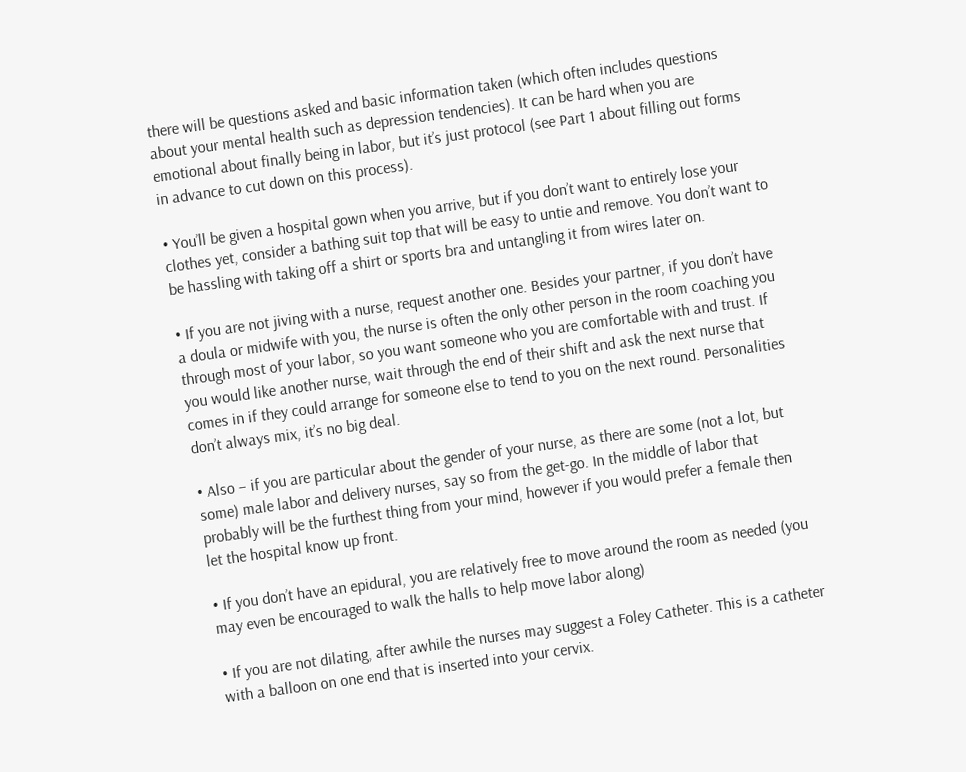there will be questions asked and basic information taken (which often includes questions about your mental health such as depression tendencies). It can be hard when you are emotional about finally being in labor, but it’s just protocol (see Part 1 about filling out forms in advance to cut down on this process).

• You’ll be given a hospital gown when you arrive, but if you don’t want to entirely lose your clothes yet, consider a bathing suit top that will be easy to untie and remove. You don’t want to be hassling with taking off a shirt or sports bra and untangling it from wires later on.

• If you are not jiving with a nurse, request another one. Besides your partner, if you don’t have a doula or midwife with you, the nurse is often the only other person in the room coaching you through most of your labor, so you want someone who you are comfortable with and trust. If you would like another nurse, wait through the end of their shift and ask the next nurse that comes in if they could arrange for someone else to tend to you on the next round. Personalities don’t always mix, it’s no big deal.

• Also – if you are particular about the gender of your nurse, as there are some (not a lot, but some) male labor and delivery nurses, say so from the get-go. In the middle of labor that probably will be the furthest thing from your mind, however if you would prefer a female then let the hospital know up front.

• If you don’t have an epidural, you are relatively free to move around the room as needed (you may even be encouraged to walk the halls to help move labor along)

• If you are not dilating, after awhile the nurses may suggest a Foley Catheter. This is a catheter with a balloon on one end that is inserted into your cervix.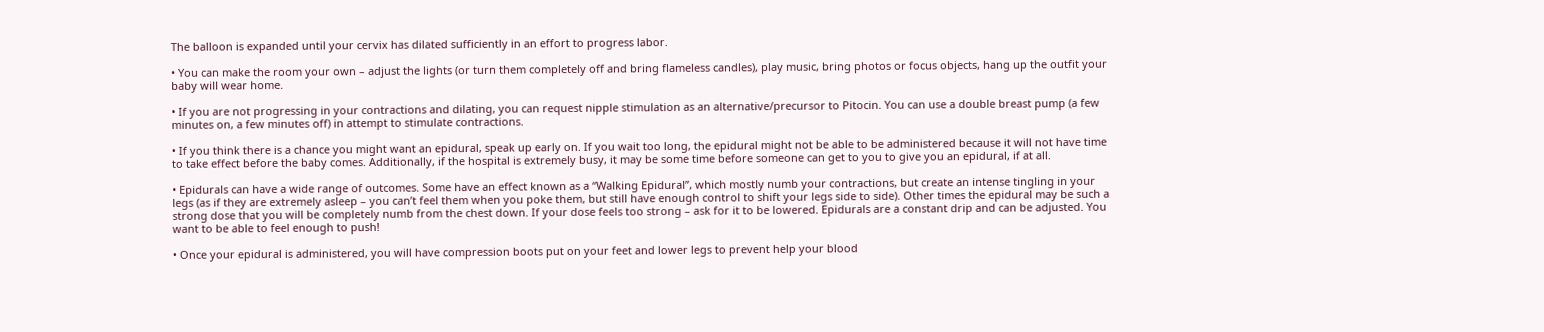The balloon is expanded until your cervix has dilated sufficiently in an effort to progress labor.

• You can make the room your own – adjust the lights (or turn them completely off and bring flameless candles), play music, bring photos or focus objects, hang up the outfit your baby will wear home.

• If you are not progressing in your contractions and dilating, you can request nipple stimulation as an alternative/precursor to Pitocin. You can use a double breast pump (a few minutes on, a few minutes off) in attempt to stimulate contractions.

• If you think there is a chance you might want an epidural, speak up early on. If you wait too long, the epidural might not be able to be administered because it will not have time to take effect before the baby comes. Additionally, if the hospital is extremely busy, it may be some time before someone can get to you to give you an epidural, if at all.

• Epidurals can have a wide range of outcomes. Some have an effect known as a “Walking Epidural”, which mostly numb your contractions, but create an intense tingling in your legs (as if they are extremely asleep – you can’t feel them when you poke them, but still have enough control to shift your legs side to side). Other times the epidural may be such a strong dose that you will be completely numb from the chest down. If your dose feels too strong – ask for it to be lowered. Epidurals are a constant drip and can be adjusted. You want to be able to feel enough to push!

• Once your epidural is administered, you will have compression boots put on your feet and lower legs to prevent help your blood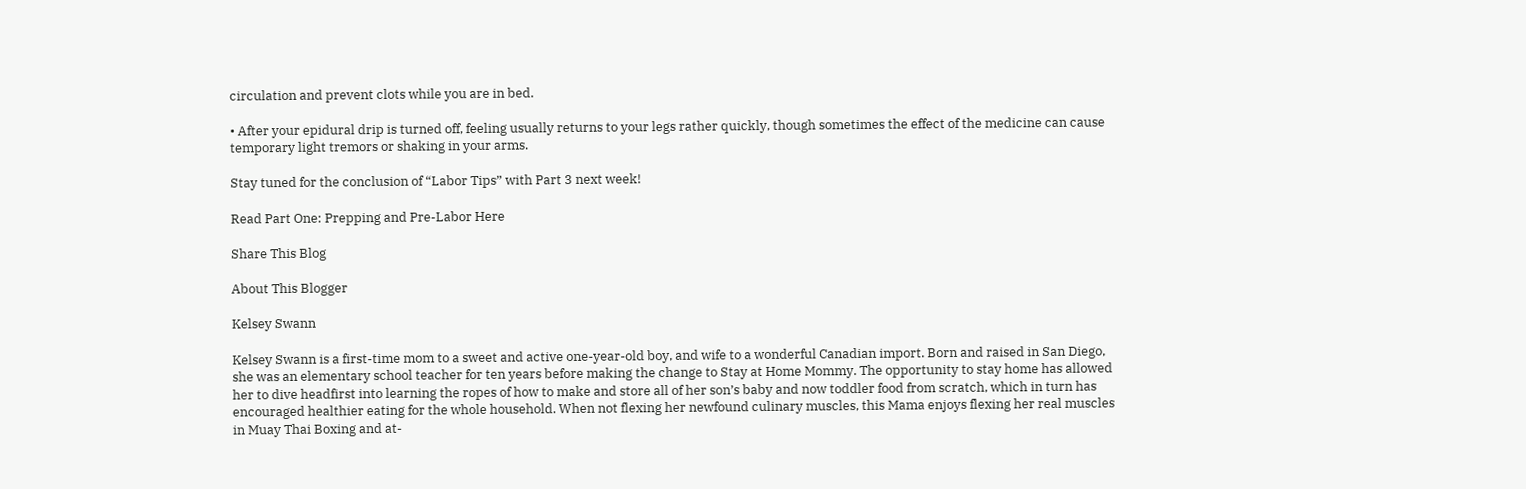circulation and prevent clots while you are in bed.

• After your epidural drip is turned off, feeling usually returns to your legs rather quickly, though sometimes the effect of the medicine can cause temporary light tremors or shaking in your arms.

Stay tuned for the conclusion of “Labor Tips” with Part 3 next week!

Read Part One: Prepping and Pre-Labor Here

Share This Blog

About This Blogger

Kelsey Swann

Kelsey Swann is a first-time mom to a sweet and active one-year-old boy, and wife to a wonderful Canadian import. Born and raised in San Diego, she was an elementary school teacher for ten years before making the change to Stay at Home Mommy. The opportunity to stay home has allowed her to dive headfirst into learning the ropes of how to make and store all of her son’s baby and now toddler food from scratch, which in turn has encouraged healthier eating for the whole household. When not flexing her newfound culinary muscles, this Mama enjoys flexing her real muscles in Muay Thai Boxing and at-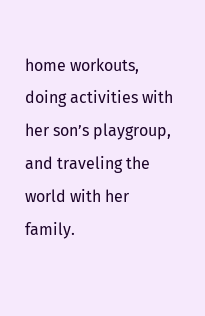home workouts, doing activities with her son’s playgroup, and traveling the world with her family.